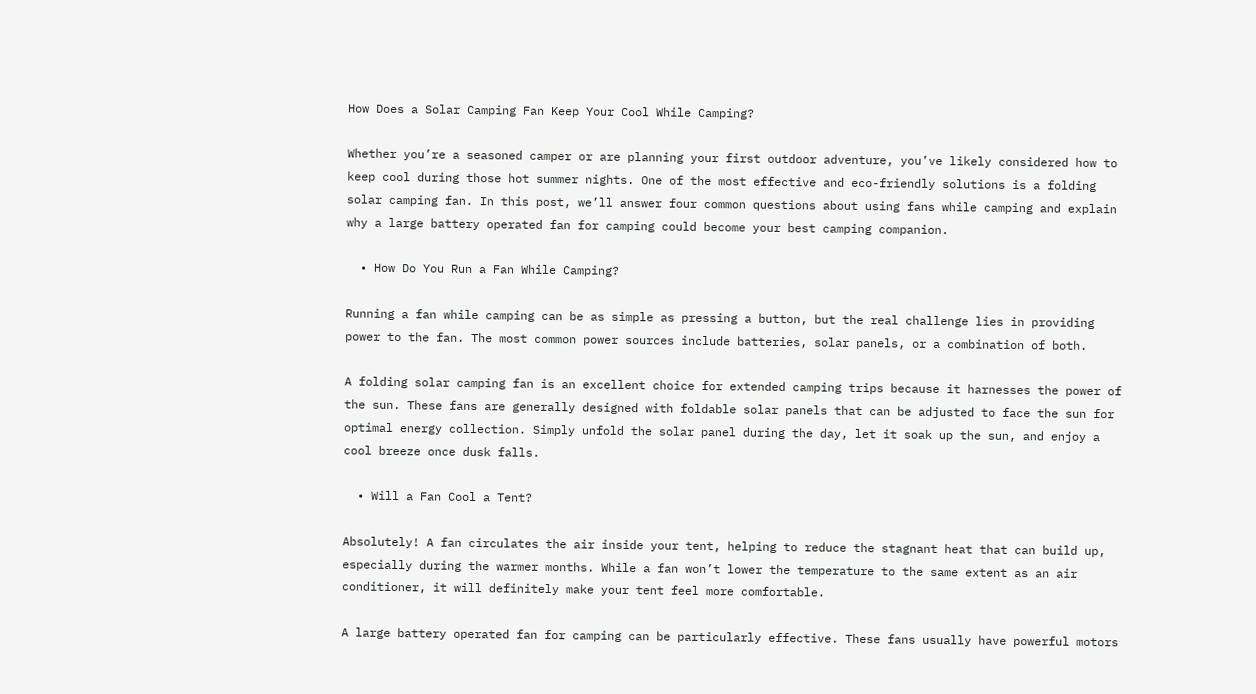How Does a Solar Camping Fan Keep Your Cool While Camping?

Whether you’re a seasoned camper or are planning your first outdoor adventure, you’ve likely considered how to keep cool during those hot summer nights. One of the most effective and eco-friendly solutions is a folding solar camping fan. In this post, we’ll answer four common questions about using fans while camping and explain why a large battery operated fan for camping could become your best camping companion.

  • How Do You Run a Fan While Camping?

Running a fan while camping can be as simple as pressing a button, but the real challenge lies in providing power to the fan. The most common power sources include batteries, solar panels, or a combination of both.

A folding solar camping fan is an excellent choice for extended camping trips because it harnesses the power of the sun. These fans are generally designed with foldable solar panels that can be adjusted to face the sun for optimal energy collection. Simply unfold the solar panel during the day, let it soak up the sun, and enjoy a cool breeze once dusk falls.

  • Will a Fan Cool a Tent?

Absolutely! A fan circulates the air inside your tent, helping to reduce the stagnant heat that can build up, especially during the warmer months. While a fan won’t lower the temperature to the same extent as an air conditioner, it will definitely make your tent feel more comfortable.

A large battery operated fan for camping can be particularly effective. These fans usually have powerful motors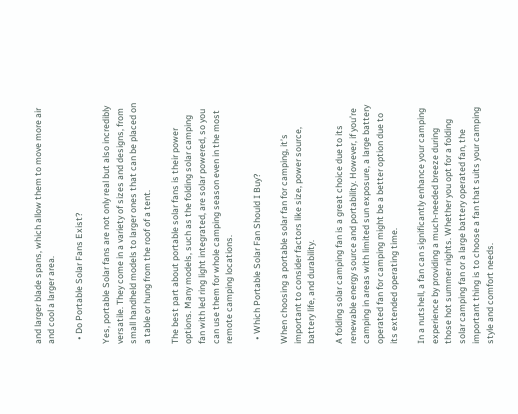and larger blade spans, which allow them to move more air and cool a larger area.

  • Do Portable Solar Fans Exist?

Yes, portable Solar fans are not only real but also incredibly versatile. They come in a variety of sizes and designs, from small handheld models to larger ones that can be placed on a table or hung from the roof of a tent.

The best part about portable solar fans is their power options. Many models, such as the folding solar camping fan with led ring light integrated, are solar powered, so you can use them for whole camping season even in the most remote camping locations.

  • Which Portable Solar Fan Should I Buy?

When choosing a portable solar fan for camping, it’s important to consider factors like size, power source, battery life, and durability.

A folding solar camping fan is a great choice due to its renewable energy source and portability. However, if you’re camping in areas with limited sun exposure, a large battery operated fan for camping might be a better option due to its extended operating time.

In a nutshell, a fan can significantly enhance your camping experience by providing a much-needed breeze during those hot summer nights. Whether you opt for a folding solar camping fan or a large battery operated fan, the important thing is to choose a fan that suits your camping style and comfort needs.